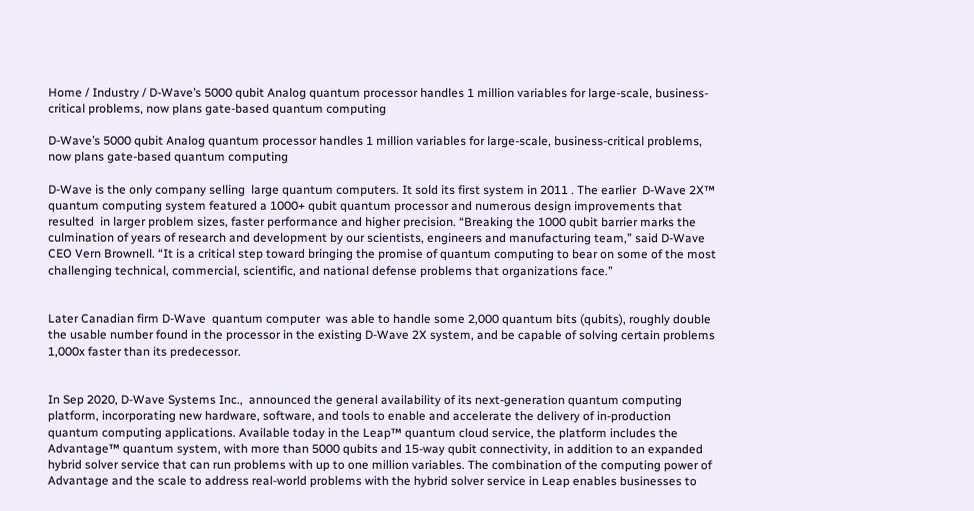Home / Industry / D-Wave’s 5000 qubit Analog quantum processor handles 1 million variables for large-scale, business-critical problems, now plans gate-based quantum computing

D-Wave’s 5000 qubit Analog quantum processor handles 1 million variables for large-scale, business-critical problems, now plans gate-based quantum computing

D-Wave is the only company selling  large quantum computers. It sold its first system in 2011 . The earlier  D-Wave 2X™ quantum computing system featured a 1000+ qubit quantum processor and numerous design improvements that resulted  in larger problem sizes, faster performance and higher precision. “Breaking the 1000 qubit barrier marks the culmination of years of research and development by our scientists, engineers and manufacturing team,” said D-Wave CEO Vern Brownell. “It is a critical step toward bringing the promise of quantum computing to bear on some of the most challenging technical, commercial, scientific, and national defense problems that organizations face.”


Later Canadian firm D-Wave  quantum computer  was able to handle some 2,000 quantum bits (qubits), roughly double the usable number found in the processor in the existing D-Wave 2X system, and be capable of solving certain problems 1,000x faster than its predecessor.


In Sep 2020, D-Wave Systems Inc.,  announced the general availability of its next-generation quantum computing platform, incorporating new hardware, software, and tools to enable and accelerate the delivery of in-production quantum computing applications. Available today in the Leap™ quantum cloud service, the platform includes the Advantage™ quantum system, with more than 5000 qubits and 15-way qubit connectivity, in addition to an expanded hybrid solver service that can run problems with up to one million variables. The combination of the computing power of Advantage and the scale to address real-world problems with the hybrid solver service in Leap enables businesses to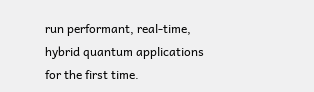run performant, real-time, hybrid quantum applications for the first time.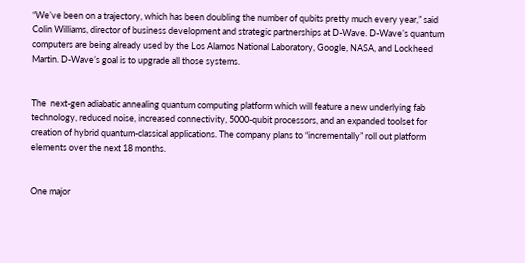“We’ve been on a trajectory, which has been doubling the number of qubits pretty much every year,” said Colin Williams, director of business development and strategic partnerships at D-Wave. D-Wave’s quantum computers are being already used by the Los Alamos National Laboratory, Google, NASA, and Lockheed Martin. D-Wave’s goal is to upgrade all those systems.


The  next-gen adiabatic annealing quantum computing platform which will feature a new underlying fab technology, reduced noise, increased connectivity, 5000-qubit processors, and an expanded toolset for creation of hybrid quantum-classical applications. The company plans to “incrementally” roll out platform elements over the next 18 months.


One major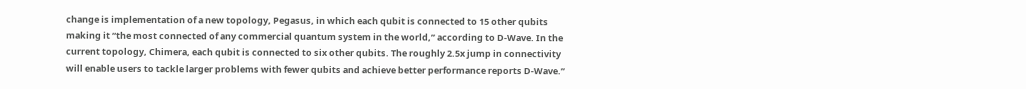change is implementation of a new topology, Pegasus, in which each qubit is connected to 15 other qubits making it “the most connected of any commercial quantum system in the world,” according to D-Wave. In the current topology, Chimera, each qubit is connected to six other qubits. The roughly 2.5x jump in connectivity will enable users to tackle larger problems with fewer qubits and achieve better performance reports D-Wave.”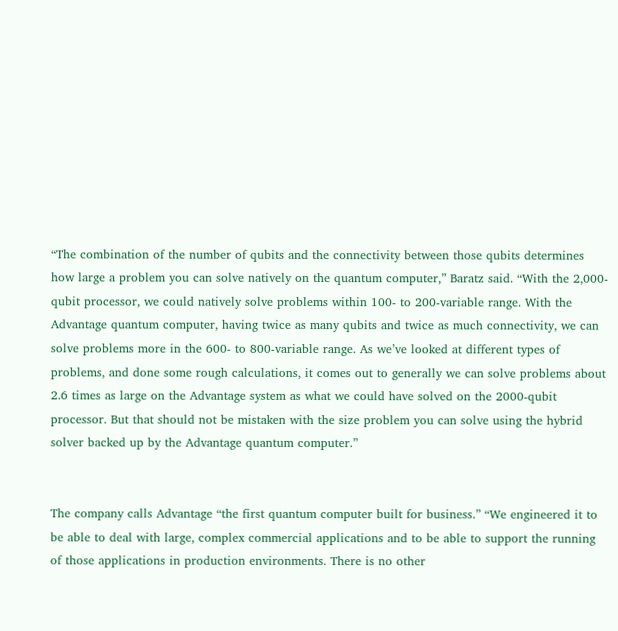“The combination of the number of qubits and the connectivity between those qubits determines how large a problem you can solve natively on the quantum computer,” Baratz said. “With the 2,000-qubit processor, we could natively solve problems within 100- to 200-variable range. With the Advantage quantum computer, having twice as many qubits and twice as much connectivity, we can solve problems more in the 600- to 800-variable range. As we’ve looked at different types of problems, and done some rough calculations, it comes out to generally we can solve problems about 2.6 times as large on the Advantage system as what we could have solved on the 2000-qubit processor. But that should not be mistaken with the size problem you can solve using the hybrid solver backed up by the Advantage quantum computer.”


The company calls Advantage “the first quantum computer built for business.” “We engineered it to be able to deal with large, complex commercial applications and to be able to support the running of those applications in production environments. There is no other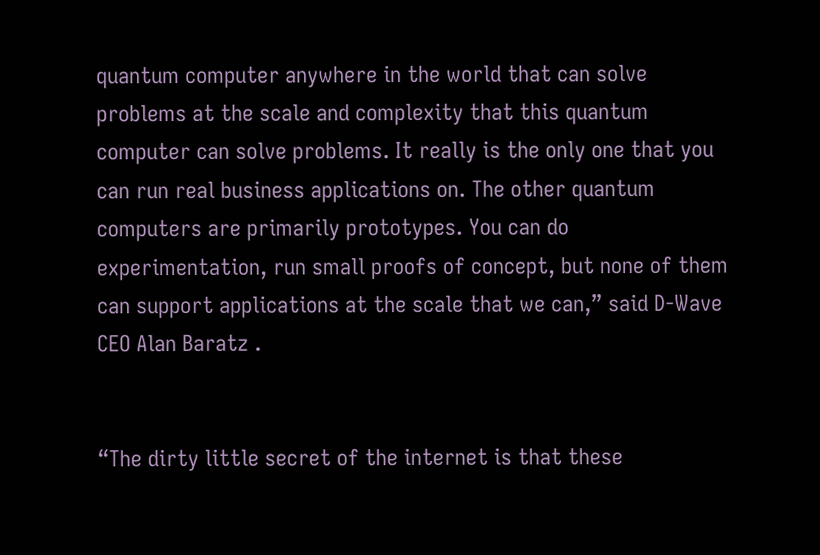quantum computer anywhere in the world that can solve problems at the scale and complexity that this quantum computer can solve problems. It really is the only one that you can run real business applications on. The other quantum computers are primarily prototypes. You can do experimentation, run small proofs of concept, but none of them can support applications at the scale that we can,” said D-Wave CEO Alan Baratz .


“The dirty little secret of the internet is that these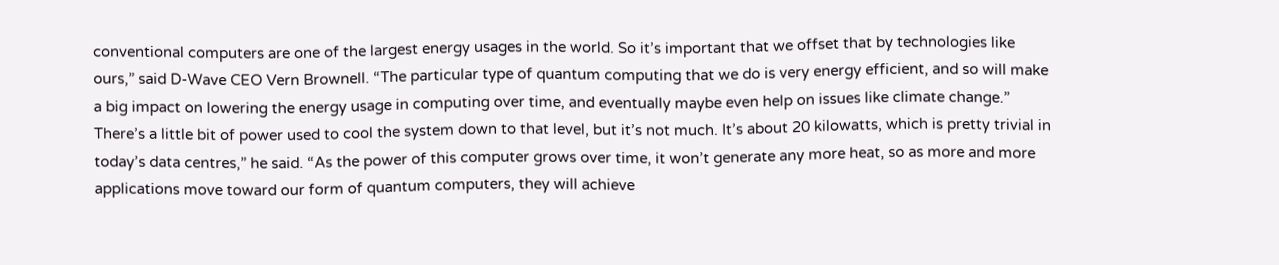conventional computers are one of the largest energy usages in the world. So it’s important that we offset that by technologies like ours,” said D-Wave CEO Vern Brownell. “The particular type of quantum computing that we do is very energy efficient, and so will make a big impact on lowering the energy usage in computing over time, and eventually maybe even help on issues like climate change.” There’s a little bit of power used to cool the system down to that level, but it’s not much. It’s about 20 kilowatts, which is pretty trivial in today’s data centres,” he said. “As the power of this computer grows over time, it won’t generate any more heat, so as more and more applications move toward our form of quantum computers, they will achieve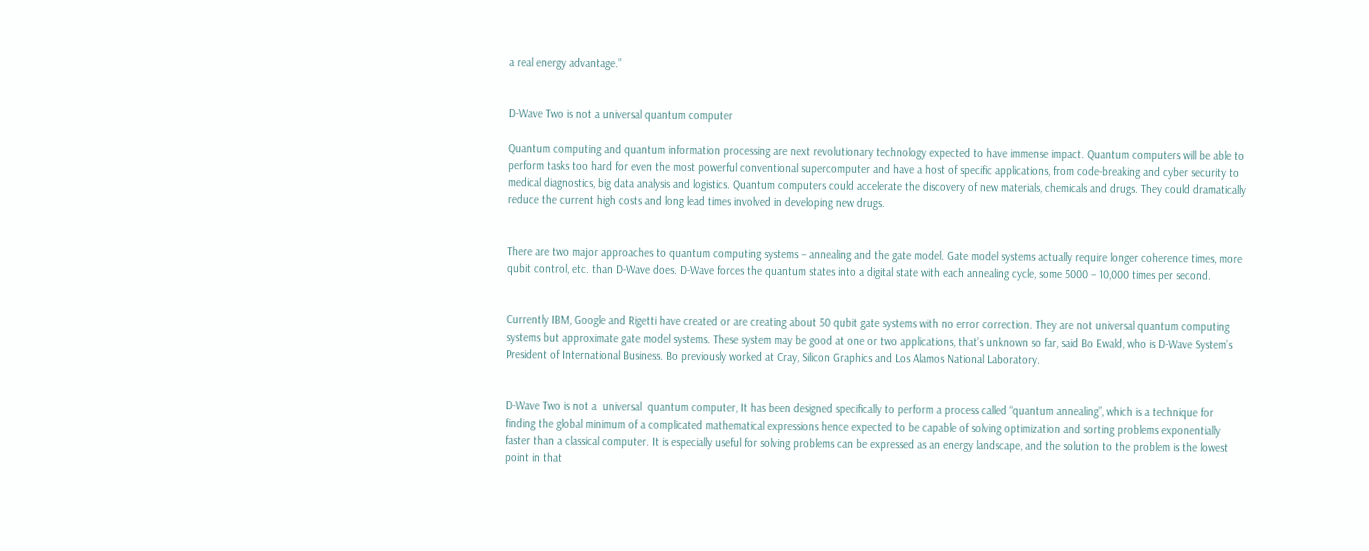a real energy advantage.”


D-Wave Two is not a universal quantum computer

Quantum computing and quantum information processing are next revolutionary technology expected to have immense impact. Quantum computers will be able to perform tasks too hard for even the most powerful conventional supercomputer and have a host of specific applications, from code-breaking and cyber security to medical diagnostics, big data analysis and logistics. Quantum computers could accelerate the discovery of new materials, chemicals and drugs. They could dramatically reduce the current high costs and long lead times involved in developing new drugs.


There are two major approaches to quantum computing systems – annealing and the gate model. Gate model systems actually require longer coherence times, more qubit control, etc. than D-Wave does. D-Wave forces the quantum states into a digital state with each annealing cycle, some 5000 – 10,000 times per second.


Currently IBM, Google and Rigetti have created or are creating about 50 qubit gate systems with no error correction. They are not universal quantum computing systems but approximate gate model systems. These system may be good at one or two applications, that’s unknown so far, said Bo Ewald, who is D-Wave System’s President of International Business. Bo previously worked at Cray, Silicon Graphics and Los Alamos National Laboratory.


D-Wave Two is not a  universal  quantum computer, It has been designed specifically to perform a process called “quantum annealing”, which is a technique for finding the global minimum of a complicated mathematical expressions hence expected to be capable of solving optimization and sorting problems exponentially faster than a classical computer. It is especially useful for solving problems can be expressed as an energy landscape, and the solution to the problem is the lowest point in that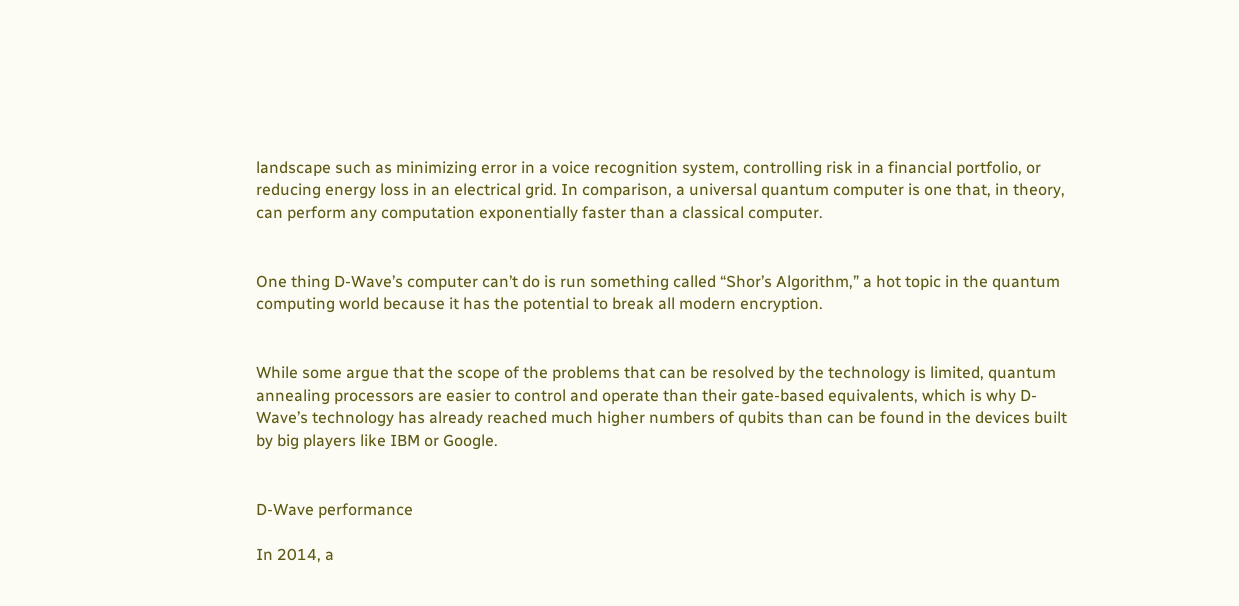landscape such as minimizing error in a voice recognition system, controlling risk in a financial portfolio, or reducing energy loss in an electrical grid. In comparison, a universal quantum computer is one that, in theory, can perform any computation exponentially faster than a classical computer.


One thing D-Wave’s computer can’t do is run something called “Shor’s Algorithm,” a hot topic in the quantum computing world because it has the potential to break all modern encryption.


While some argue that the scope of the problems that can be resolved by the technology is limited, quantum annealing processors are easier to control and operate than their gate-based equivalents, which is why D-Wave’s technology has already reached much higher numbers of qubits than can be found in the devices built by big players like IBM or Google.


D-Wave performance

In 2014, a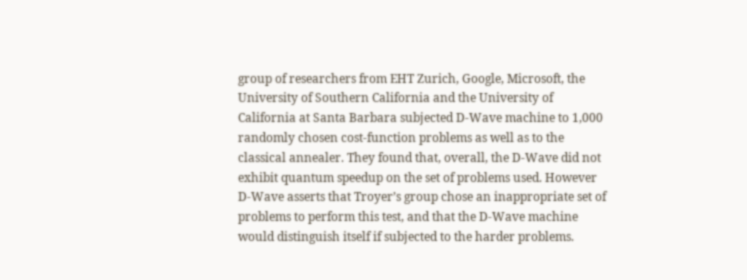group of researchers from EHT Zurich, Google, Microsoft, the University of Southern California and the University of California at Santa Barbara subjected D-Wave machine to 1,000 randomly chosen cost-function problems as well as to the classical annealer. They found that, overall, the D-Wave did not exhibit quantum speedup on the set of problems used. However D-Wave asserts that Troyer’s group chose an inappropriate set of problems to perform this test, and that the D-Wave machine would distinguish itself if subjected to the harder problems.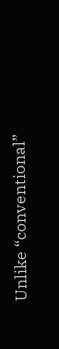Unlike “conventional”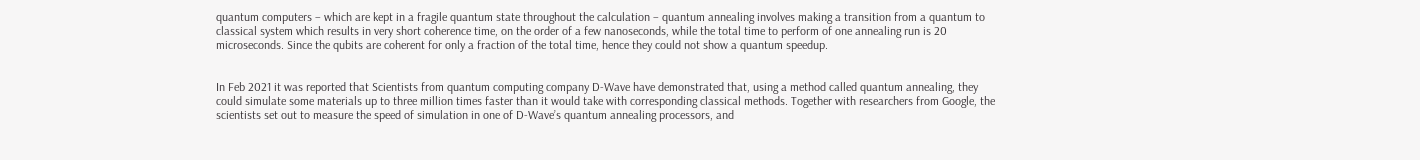quantum computers – which are kept in a fragile quantum state throughout the calculation – quantum annealing involves making a transition from a quantum to classical system which results in very short coherence time, on the order of a few nanoseconds, while the total time to perform of one annealing run is 20 microseconds. Since the qubits are coherent for only a fraction of the total time, hence they could not show a quantum speedup.


In Feb 2021 it was reported that Scientists from quantum computing company D-Wave have demonstrated that, using a method called quantum annealing, they could simulate some materials up to three million times faster than it would take with corresponding classical methods. Together with researchers from Google, the scientists set out to measure the speed of simulation in one of D-Wave’s quantum annealing processors, and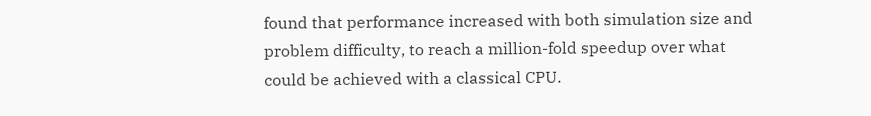found that performance increased with both simulation size and problem difficulty, to reach a million-fold speedup over what could be achieved with a classical CPU.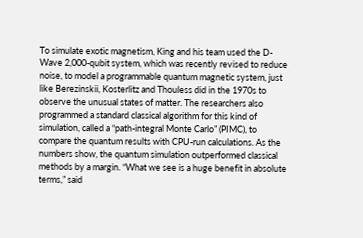To simulate exotic magnetism, King and his team used the D-Wave 2,000-qubit system, which was recently revised to reduce noise, to model a programmable quantum magnetic system, just like Berezinskii, Kosterlitz and Thouless did in the 1970s to observe the unusual states of matter. The researchers also programmed a standard classical algorithm for this kind of simulation, called a “path-integral Monte Carlo” (PIMC), to compare the quantum results with CPU-run calculations. As the numbers show, the quantum simulation outperformed classical methods by a margin. “What we see is a huge benefit in absolute terms,” said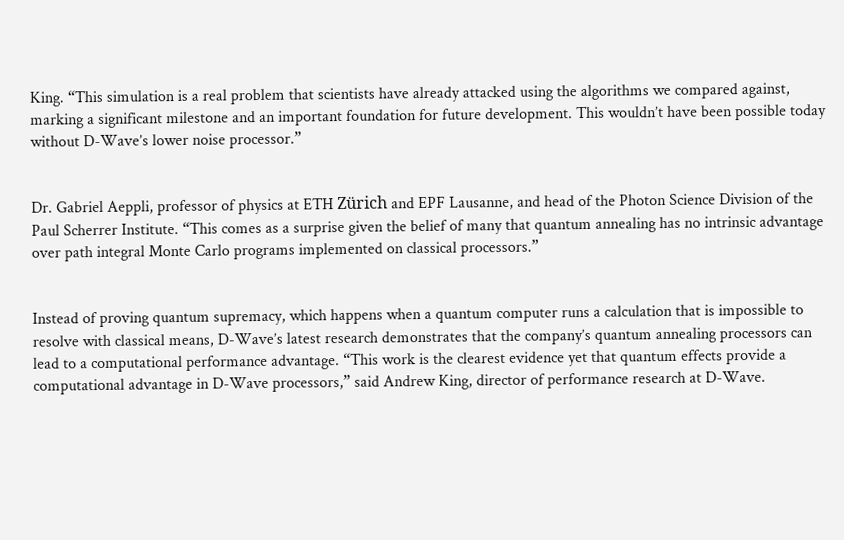King. “This simulation is a real problem that scientists have already attacked using the algorithms we compared against, marking a significant milestone and an important foundation for future development. This wouldn’t have been possible today without D-Wave’s lower noise processor.”


Dr. Gabriel Aeppli, professor of physics at ETH Zürich and EPF Lausanne, and head of the Photon Science Division of the Paul Scherrer Institute. “This comes as a surprise given the belief of many that quantum annealing has no intrinsic advantage over path integral Monte Carlo programs implemented on classical processors.”


Instead of proving quantum supremacy, which happens when a quantum computer runs a calculation that is impossible to resolve with classical means, D-Wave’s latest research demonstrates that the company’s quantum annealing processors can lead to a computational performance advantage. “This work is the clearest evidence yet that quantum effects provide a computational advantage in D-Wave processors,” said Andrew King, director of performance research at D-Wave.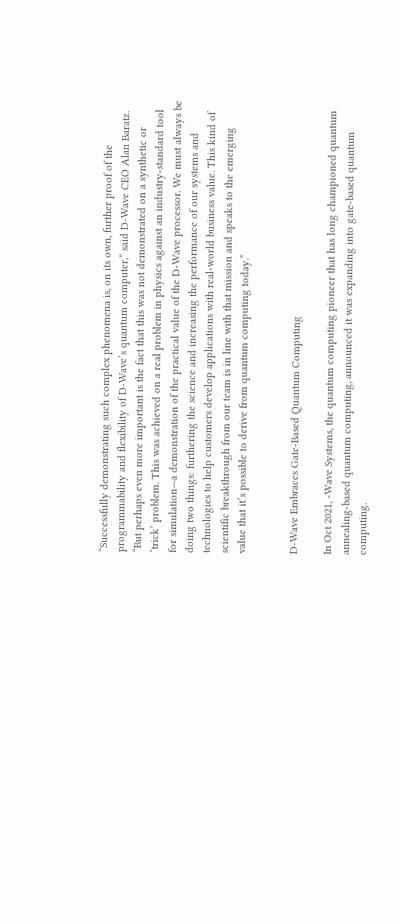“Successfully demonstrating such complex phenomena is, on its own, further proof of the programmability and flexibility of D-Wave’s quantum computer,” said D-Wave CEO Alan Baratz. “But perhaps even more important is the fact that this was not demonstrated on a synthetic or ‘trick’ problem. This was achieved on a real problem in physics against an industry-standard tool for simulation—a demonstration of the practical value of the D-Wave processor. We must always be doing two things: furthering the science and increasing the performance of our systems and technologies to help customers develop applications with real-world business value. This kind of scientific breakthrough from our team is in line with that mission and speaks to the emerging value that it’s possible to derive from quantum computing today.”


D-Wave Embraces Gate-Based Quantum Computing

In Oct 2021, -Wave Systems, the quantum computing pioneer that has long championed quantum annealing-based quantum computing, announced it was expanding into gate-based quantum computing.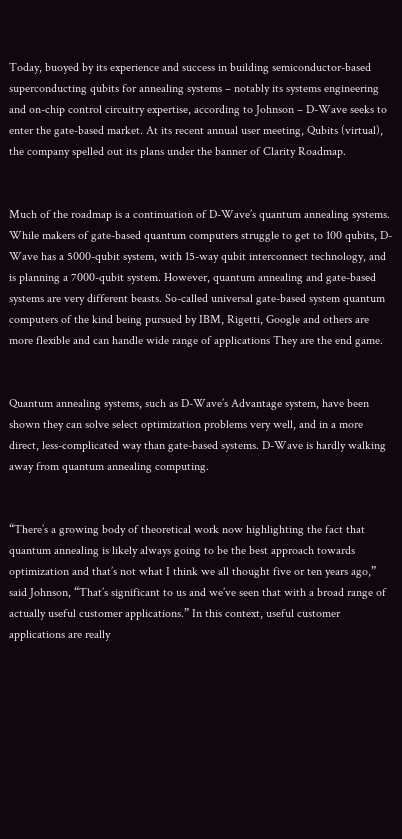Today, buoyed by its experience and success in building semiconductor-based superconducting qubits for annealing systems – notably its systems engineering and on-chip control circuitry expertise, according to Johnson – D-Wave seeks to enter the gate-based market. At its recent annual user meeting, Qubits (virtual), the company spelled out its plans under the banner of Clarity Roadmap.


Much of the roadmap is a continuation of D-Wave’s quantum annealing systems. While makers of gate-based quantum computers struggle to get to 100 qubits, D-Wave has a 5000-qubit system, with 15-way qubit interconnect technology, and is planning a 7000-qubit system. However, quantum annealing and gate-based systems are very different beasts. So-called universal gate-based system quantum computers of the kind being pursued by IBM, Rigetti, Google and others are more flexible and can handle wide range of applications They are the end game.


Quantum annealing systems, such as D-Wave’s Advantage system, have been shown they can solve select optimization problems very well, and in a more direct, less-complicated way than gate-based systems. D-Wave is hardly walking away from quantum annealing computing.


“There’s a growing body of theoretical work now highlighting the fact that quantum annealing is likely always going to be the best approach towards optimization and that’s not what I think we all thought five or ten years ago,” said Johnson, “That’s significant to us and we’ve seen that with a broad range of actually useful customer applications.” In this context, useful customer applications are really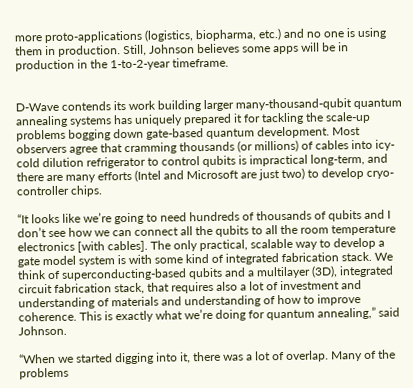more proto-applications (logistics, biopharma, etc.) and no one is using them in production. Still, Johnson believes some apps will be in production in the 1-to-2-year timeframe.


D-Wave contends its work building larger many-thousand-qubit quantum annealing systems has uniquely prepared it for tackling the scale-up problems bogging down gate-based quantum development. Most observers agree that cramming thousands (or millions) of cables into icy-cold dilution refrigerator to control qubits is impractical long-term, and there are many efforts (Intel and Microsoft are just two) to develop cryo-controller chips.

“It looks like we’re going to need hundreds of thousands of qubits and I don’t see how we can connect all the qubits to all the room temperature electronics [with cables]. The only practical, scalable way to develop a gate model system is with some kind of integrated fabrication stack. We think of superconducting-based qubits and a multilayer (3D), integrated circuit fabrication stack, that requires also a lot of investment and understanding of materials and understanding of how to improve coherence. This is exactly what we’re doing for quantum annealing,” said Johnson.

“When we started digging into it, there was a lot of overlap. Many of the problems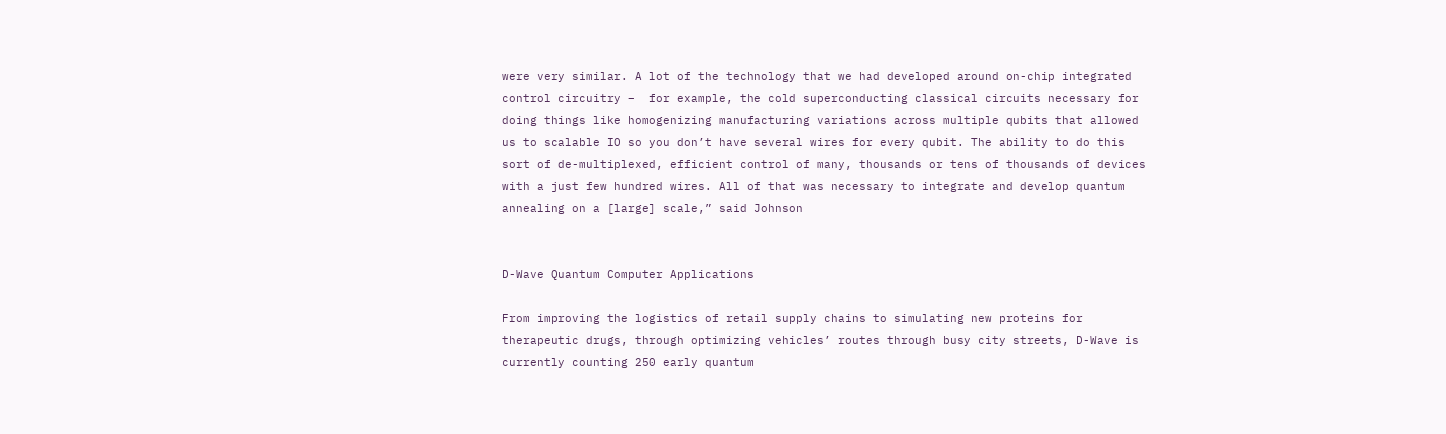were very similar. A lot of the technology that we had developed around on-chip integrated control circuitry –  for example, the cold superconducting classical circuits necessary for doing things like homogenizing manufacturing variations across multiple qubits that allowed us to scalable IO so you don’t have several wires for every qubit. The ability to do this sort of de-multiplexed, efficient control of many, thousands or tens of thousands of devices with a just few hundred wires. All of that was necessary to integrate and develop quantum annealing on a [large] scale,” said Johnson


D-Wave Quantum Computer Applications

From improving the logistics of retail supply chains to simulating new proteins for therapeutic drugs, through optimizing vehicles’ routes through busy city streets, D-Wave is currently counting 250 early quantum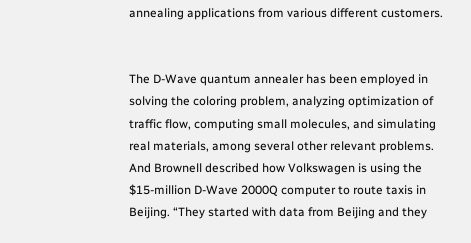annealing applications from various different customers.


The D-Wave quantum annealer has been employed in solving the coloring problem, analyzing optimization of traffic flow, computing small molecules, and simulating real materials, among several other relevant problems. And Brownell described how Volkswagen is using the $15-million D-Wave 2000Q computer to route taxis in Beijing. “They started with data from Beijing and they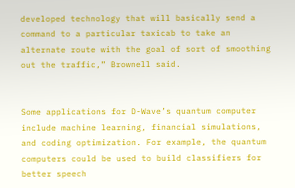developed technology that will basically send a command to a particular taxicab to take an alternate route with the goal of sort of smoothing out the traffic,” Brownell said.


Some applications for D-Wave’s quantum computer include machine learning, financial simulations, and coding optimization. For example, the quantum computers could be used to build classifiers for better speech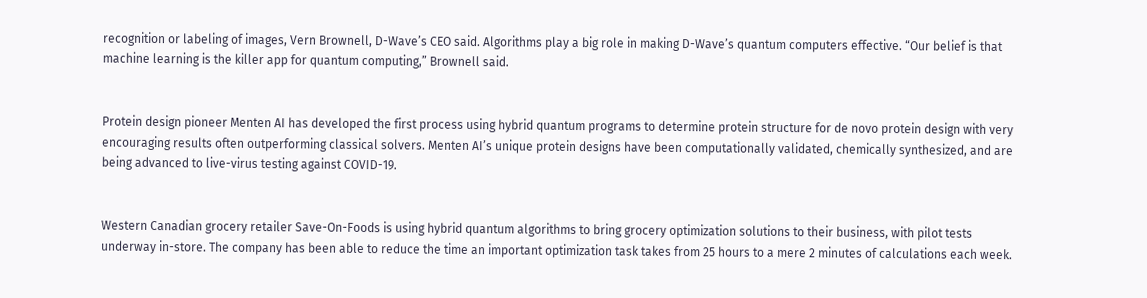recognition or labeling of images, Vern Brownell, D-Wave’s CEO said. Algorithms play a big role in making D-Wave’s quantum computers effective. “Our belief is that machine learning is the killer app for quantum computing,” Brownell said.


Protein design pioneer Menten AI has developed the first process using hybrid quantum programs to determine protein structure for de novo protein design with very encouraging results often outperforming classical solvers. Menten AI’s unique protein designs have been computationally validated, chemically synthesized, and are being advanced to live-virus testing against COVID-19.


Western Canadian grocery retailer Save-On-Foods is using hybrid quantum algorithms to bring grocery optimization solutions to their business, with pilot tests underway in-store. The company has been able to reduce the time an important optimization task takes from 25 hours to a mere 2 minutes of calculations each week.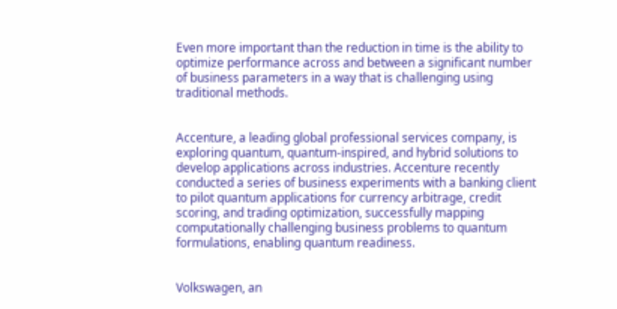Even more important than the reduction in time is the ability to optimize performance across and between a significant number of business parameters in a way that is challenging using traditional methods.


Accenture, a leading global professional services company, is exploring quantum, quantum-inspired, and hybrid solutions to develop applications across industries. Accenture recently conducted a series of business experiments with a banking client to pilot quantum applications for currency arbitrage, credit scoring, and trading optimization, successfully mapping computationally challenging business problems to quantum formulations, enabling quantum readiness.


Volkswagen, an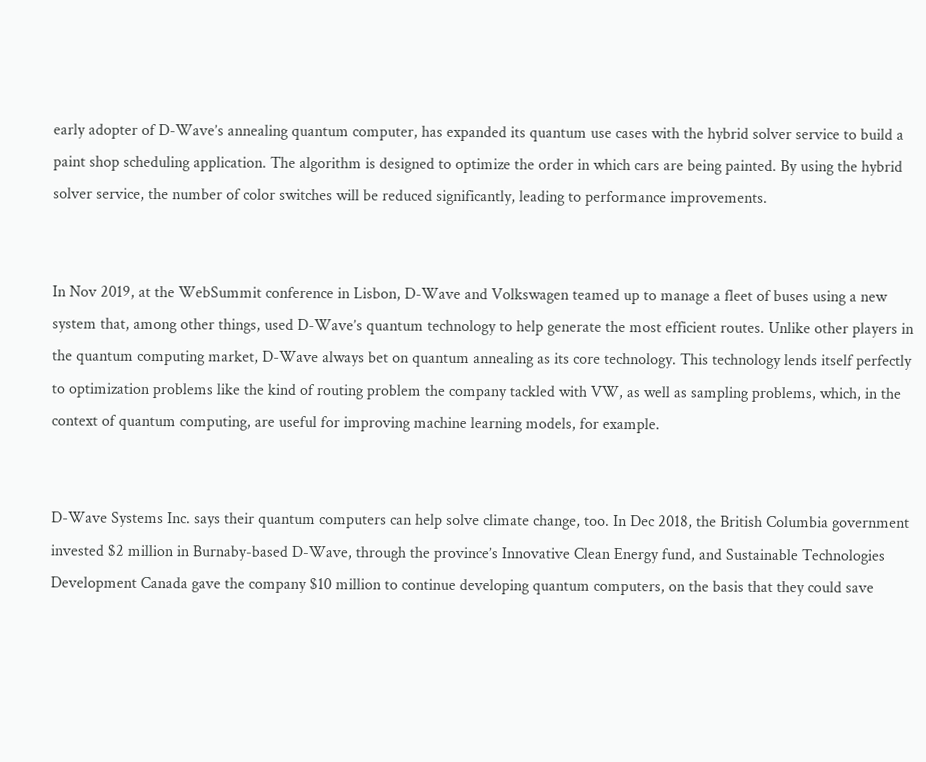early adopter of D-Wave’s annealing quantum computer, has expanded its quantum use cases with the hybrid solver service to build a paint shop scheduling application. The algorithm is designed to optimize the order in which cars are being painted. By using the hybrid solver service, the number of color switches will be reduced significantly, leading to performance improvements.


In Nov 2019, at the WebSummit conference in Lisbon, D-Wave and Volkswagen teamed up to manage a fleet of buses using a new system that, among other things, used D-Wave’s quantum technology to help generate the most efficient routes. Unlike other players in the quantum computing market, D-Wave always bet on quantum annealing as its core technology. This technology lends itself perfectly to optimization problems like the kind of routing problem the company tackled with VW, as well as sampling problems, which, in the context of quantum computing, are useful for improving machine learning models, for example.


D-Wave Systems Inc. says their quantum computers can help solve climate change, too. In Dec 2018, the British Columbia government invested $2 million in Burnaby-based D-Wave, through the province’s Innovative Clean Energy fund, and Sustainable Technologies Development Canada gave the company $10 million to continue developing quantum computers, on the basis that they could save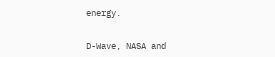energy.


D-Wave, NASA and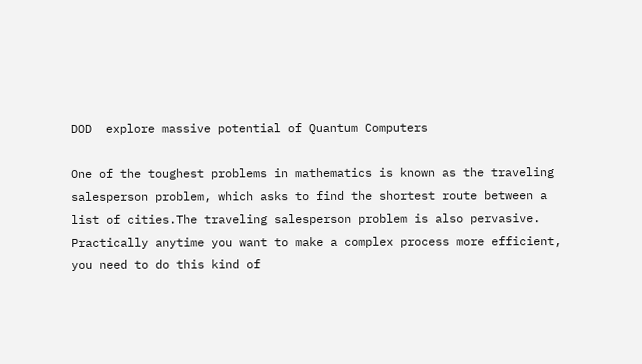DOD  explore massive potential of Quantum Computers

One of the toughest problems in mathematics is known as the traveling salesperson problem, which asks to find the shortest route between a list of cities.The traveling salesperson problem is also pervasive. Practically anytime you want to make a complex process more efficient, you need to do this kind of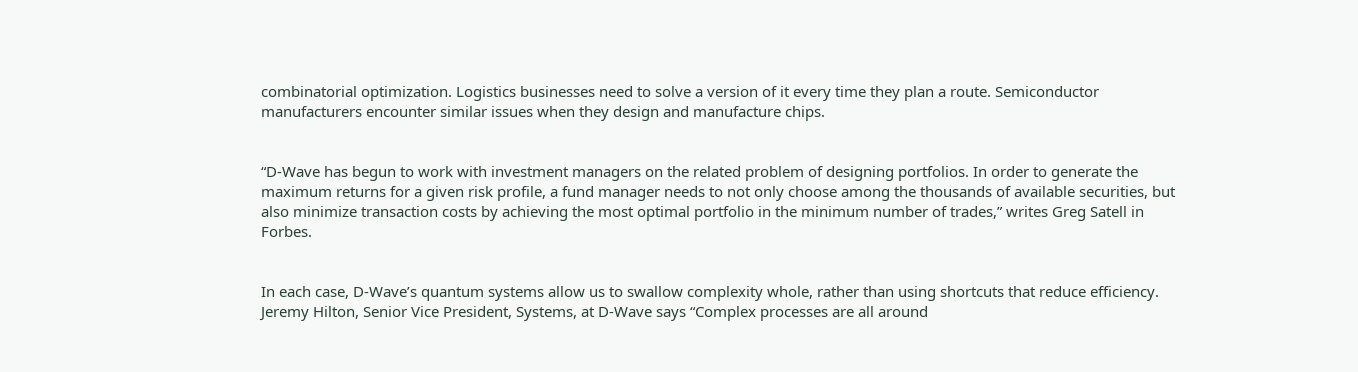combinatorial optimization. Logistics businesses need to solve a version of it every time they plan a route. Semiconductor manufacturers encounter similar issues when they design and manufacture chips.


“D-Wave has begun to work with investment managers on the related problem of designing portfolios. In order to generate the maximum returns for a given risk profile, a fund manager needs to not only choose among the thousands of available securities, but also minimize transaction costs by achieving the most optimal portfolio in the minimum number of trades,” writes Greg Satell in Forbes.


In each case, D-Wave’s quantum systems allow us to swallow complexity whole, rather than using shortcuts that reduce efficiency. Jeremy Hilton, Senior Vice President, Systems, at D-Wave says “Complex processes are all around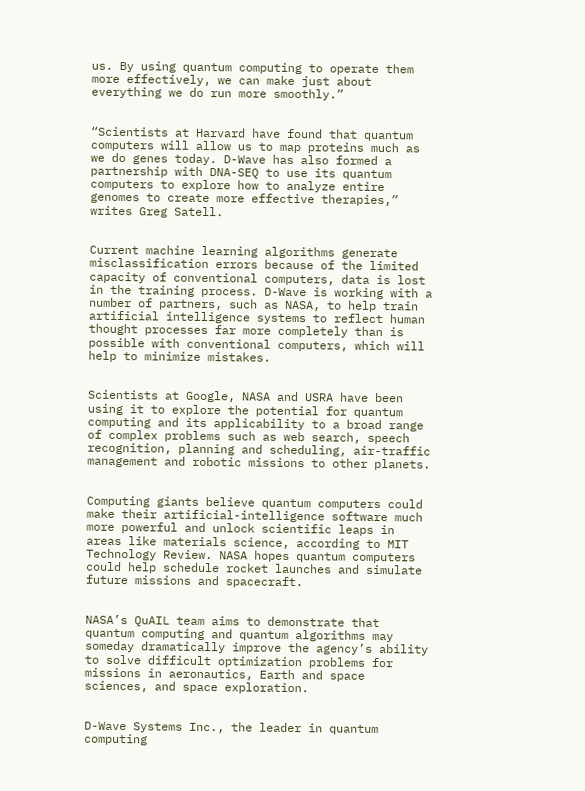us. By using quantum computing to operate them more effectively, we can make just about everything we do run more smoothly.”


“Scientists at Harvard have found that quantum computers will allow us to map proteins much as we do genes today. D-Wave has also formed a partnership with DNA-SEQ to use its quantum computers to explore how to analyze entire genomes to create more effective therapies,” writes Greg Satell.


Current machine learning algorithms generate misclassification errors because of the limited capacity of conventional computers, data is lost in the training process. D-Wave is working with a number of partners, such as NASA, to help train artificial intelligence systems to reflect human thought processes far more completely than is possible with conventional computers, which will help to minimize mistakes.


Scientists at Google, NASA and USRA have been using it to explore the potential for quantum computing and its applicability to a broad range of complex problems such as web search, speech recognition, planning and scheduling, air-traffic management and robotic missions to other planets.


Computing giants believe quantum computers could make their artificial-intelligence software much more powerful and unlock scientific leaps in areas like materials science, according to MIT Technology Review. NASA hopes quantum computers could help schedule rocket launches and simulate future missions and spacecraft.


NASA’s QuAIL team aims to demonstrate that quantum computing and quantum algorithms may someday dramatically improve the agency’s ability to solve difficult optimization problems for missions in aeronautics, Earth and space sciences, and space exploration.


D-Wave Systems Inc., the leader in quantum computing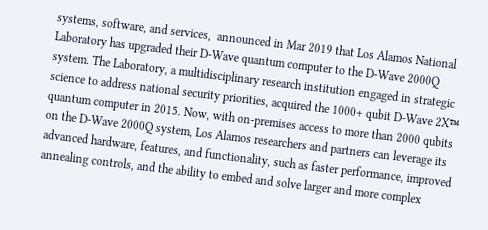systems, software, and services,  announced in Mar 2019 that Los Alamos National Laboratory has upgraded their D-Wave quantum computer to the D-Wave 2000Q system. The Laboratory, a multidisciplinary research institution engaged in strategic science to address national security priorities, acquired the 1000+ qubit D-Wave 2X™ quantum computer in 2015. Now, with on-premises access to more than 2000 qubits on the D-Wave 2000Q system, Los Alamos researchers and partners can leverage its advanced hardware, features, and functionality, such as faster performance, improved annealing controls, and the ability to embed and solve larger and more complex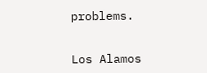problems.


Los Alamos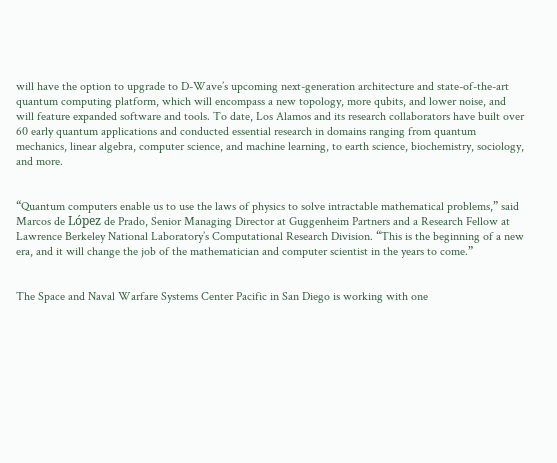will have the option to upgrade to D-Wave’s upcoming next-generation architecture and state-of-the-art quantum computing platform, which will encompass a new topology, more qubits, and lower noise, and will feature expanded software and tools. To date, Los Alamos and its research collaborators have built over 60 early quantum applications and conducted essential research in domains ranging from quantum mechanics, linear algebra, computer science, and machine learning, to earth science, biochemistry, sociology, and more.


“Quantum computers enable us to use the laws of physics to solve intractable mathematical problems,” said Marcos de López de Prado, Senior Managing Director at Guggenheim Partners and a Research Fellow at Lawrence Berkeley National Laboratory’s Computational Research Division. “This is the beginning of a new era, and it will change the job of the mathematician and computer scientist in the years to come.”


The Space and Naval Warfare Systems Center Pacific in San Diego is working with one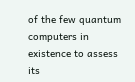of the few quantum computers in existence to assess its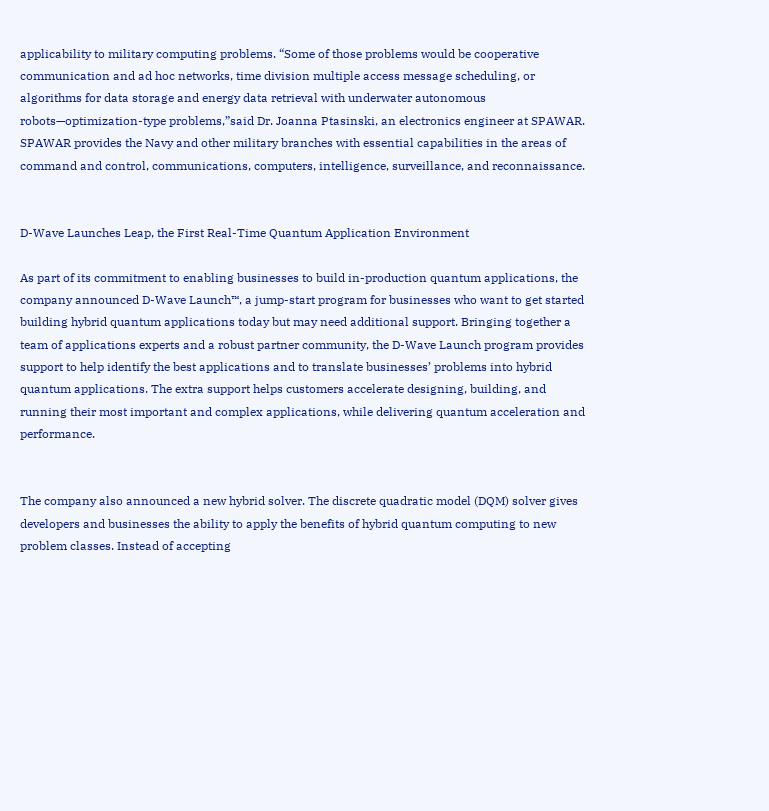applicability to military computing problems. “Some of those problems would be cooperative communication and ad hoc networks, time division multiple access message scheduling, or algorithms for data storage and energy data retrieval with underwater autonomous robots—optimization-type problems,”said Dr. Joanna Ptasinski, an electronics engineer at SPAWAR. SPAWAR provides the Navy and other military branches with essential capabilities in the areas of command and control, communications, computers, intelligence, surveillance, and reconnaissance.


D-Wave Launches Leap, the First Real-Time Quantum Application Environment

As part of its commitment to enabling businesses to build in-production quantum applications, the company announced D-Wave Launch™, a jump-start program for businesses who want to get started building hybrid quantum applications today but may need additional support. Bringing together a team of applications experts and a robust partner community, the D-Wave Launch program provides support to help identify the best applications and to translate businesses’ problems into hybrid quantum applications. The extra support helps customers accelerate designing, building, and running their most important and complex applications, while delivering quantum acceleration and performance.


The company also announced a new hybrid solver. The discrete quadratic model (DQM) solver gives developers and businesses the ability to apply the benefits of hybrid quantum computing to new problem classes. Instead of accepting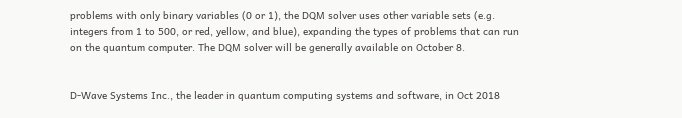problems with only binary variables (0 or 1), the DQM solver uses other variable sets (e.g. integers from 1 to 500, or red, yellow, and blue), expanding the types of problems that can run on the quantum computer. The DQM solver will be generally available on October 8.


D-Wave Systems Inc., the leader in quantum computing systems and software, in Oct 2018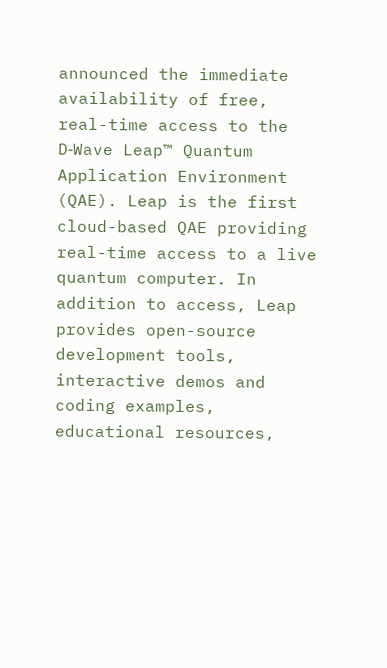announced the immediate availability of free, real-time access to the D‑Wave Leap™ Quantum Application Environment (QAE). Leap is the first cloud-based QAE providing real-time access to a live quantum computer. In addition to access, Leap provides open-source development tools, interactive demos and coding examples, educational resources,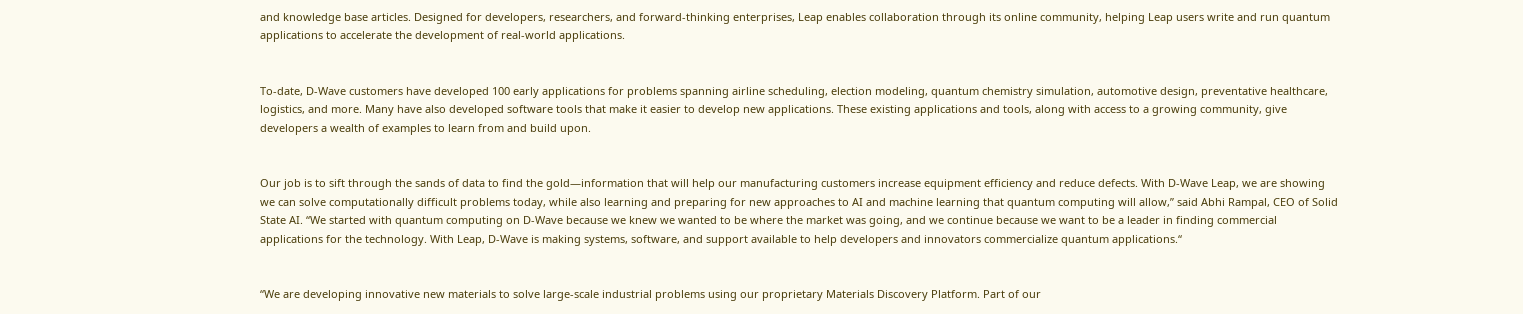and knowledge base articles. Designed for developers, researchers, and forward-thinking enterprises, Leap enables collaboration through its online community, helping Leap users write and run quantum applications to accelerate the development of real-world applications.


To‑date, D‑Wave customers have developed 100 early applications for problems spanning airline scheduling, election modeling, quantum chemistry simulation, automotive design, preventative healthcare, logistics, and more. Many have also developed software tools that make it easier to develop new applications. These existing applications and tools, along with access to a growing community, give developers a wealth of examples to learn from and build upon.


Our job is to sift through the sands of data to find the gold—information that will help our manufacturing customers increase equipment efficiency and reduce defects. With D‑Wave Leap, we are showing we can solve computationally difficult problems today, while also learning and preparing for new approaches to AI and machine learning that quantum computing will allow,” said Abhi Rampal, CEO of Solid State AI. “We started with quantum computing on D-Wave because we knew we wanted to be where the market was going, and we continue because we want to be a leader in finding commercial applications for the technology. With Leap, D‑Wave is making systems, software, and support available to help developers and innovators commercialize quantum applications.“


“We are developing innovative new materials to solve large-scale industrial problems using our proprietary Materials Discovery Platform. Part of our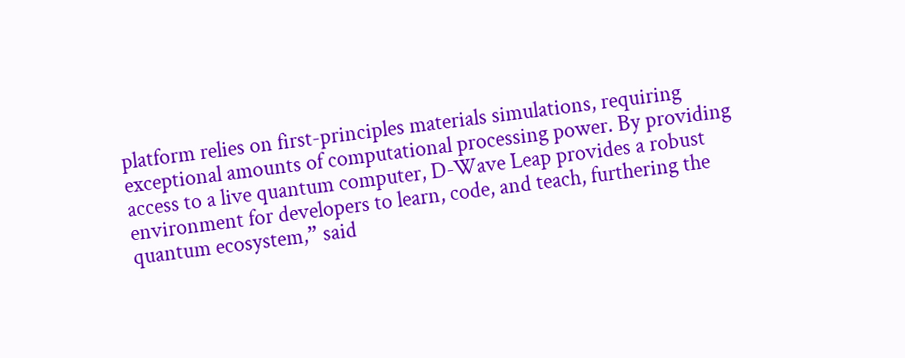platform relies on first-principles materials simulations, requiring exceptional amounts of computational processing power. By providing access to a live quantum computer, D‑Wave Leap provides a robust environment for developers to learn, code, and teach, furthering the quantum ecosystem,” said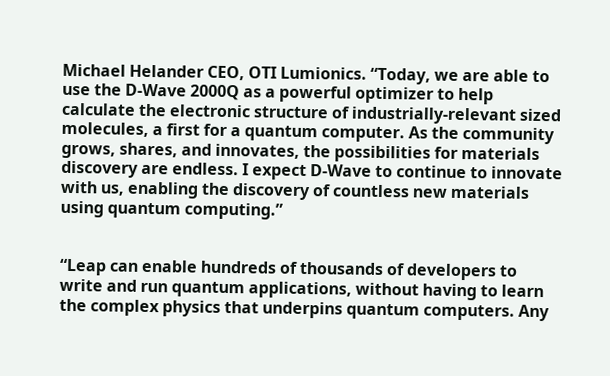Michael Helander CEO, OTI Lumionics. “Today, we are able to use the D‑Wave 2000Q as a powerful optimizer to help calculate the electronic structure of industrially-relevant sized molecules, a first for a quantum computer. As the community grows, shares, and innovates, the possibilities for materials discovery are endless. I expect D‑Wave to continue to innovate with us, enabling the discovery of countless new materials using quantum computing.”


“Leap can enable hundreds of thousands of developers to write and run quantum applications, without having to learn the complex physics that underpins quantum computers. Any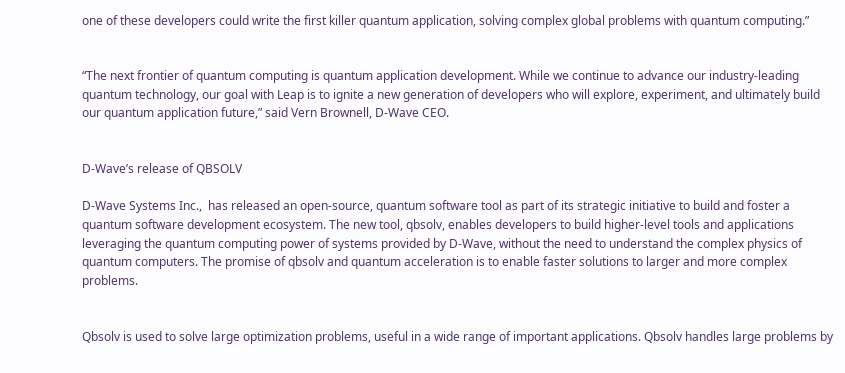one of these developers could write the first killer quantum application, solving complex global problems with quantum computing.”


“The next frontier of quantum computing is quantum application development. While we continue to advance our industry-leading quantum technology, our goal with Leap is to ignite a new generation of developers who will explore, experiment, and ultimately build our quantum application future,” said Vern Brownell, D‑Wave CEO.


D-Wave’s release of QBSOLV

D-Wave Systems Inc.,  has released an open-source, quantum software tool as part of its strategic initiative to build and foster a quantum software development ecosystem. The new tool, qbsolv, enables developers to build higher-level tools and applications leveraging the quantum computing power of systems provided by D-Wave, without the need to understand the complex physics of quantum computers. The promise of qbsolv and quantum acceleration is to enable faster solutions to larger and more complex problems.


Qbsolv is used to solve large optimization problems, useful in a wide range of important applications. Qbsolv handles large problems by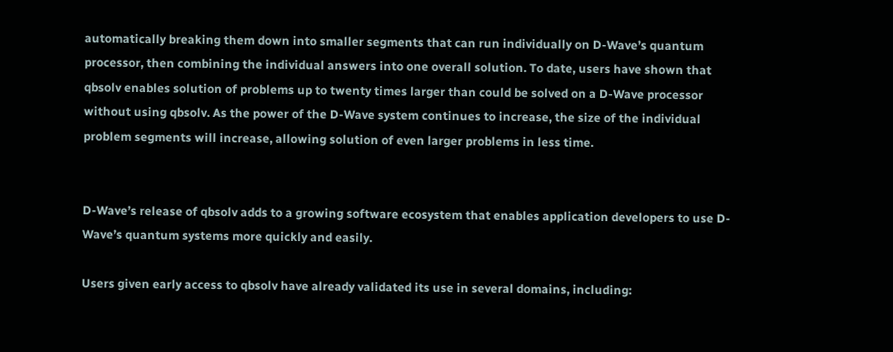automatically breaking them down into smaller segments that can run individually on D-Wave’s quantum processor, then combining the individual answers into one overall solution. To date, users have shown that qbsolv enables solution of problems up to twenty times larger than could be solved on a D-Wave processor without using qbsolv. As the power of the D-Wave system continues to increase, the size of the individual problem segments will increase, allowing solution of even larger problems in less time.


D-Wave’s release of qbsolv adds to a growing software ecosystem that enables application developers to use D-Wave’s quantum systems more quickly and easily.

Users given early access to qbsolv have already validated its use in several domains, including: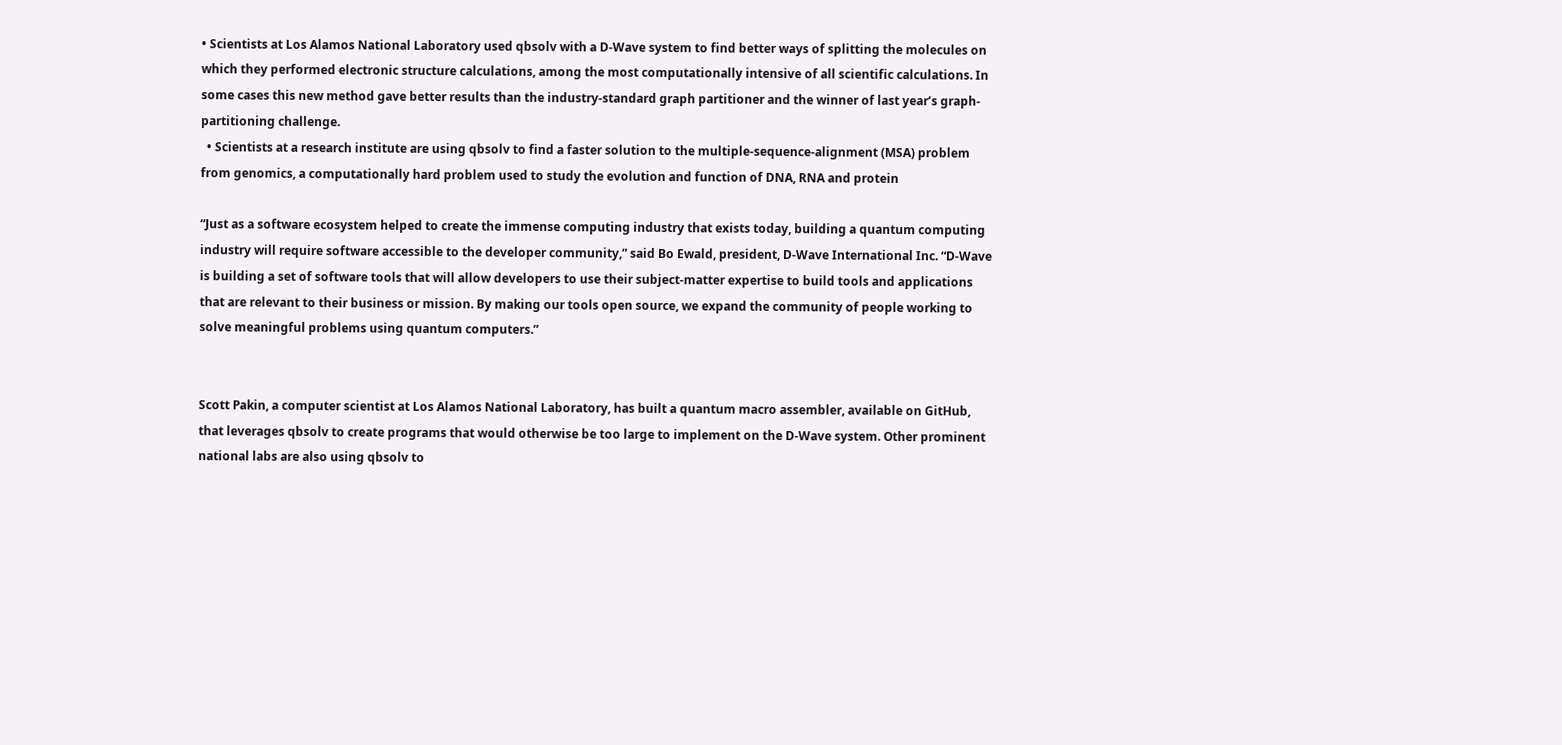• Scientists at Los Alamos National Laboratory used qbsolv with a D-Wave system to find better ways of splitting the molecules on which they performed electronic structure calculations, among the most computationally intensive of all scientific calculations. In some cases this new method gave better results than the industry-standard graph partitioner and the winner of last year’s graph-partitioning challenge.
  • Scientists at a research institute are using qbsolv to find a faster solution to the multiple-sequence-alignment (MSA) problem from genomics, a computationally hard problem used to study the evolution and function of DNA, RNA and protein

“Just as a software ecosystem helped to create the immense computing industry that exists today, building a quantum computing industry will require software accessible to the developer community,” said Bo Ewald, president, D-Wave International Inc. “D-Wave is building a set of software tools that will allow developers to use their subject-matter expertise to build tools and applications that are relevant to their business or mission. By making our tools open source, we expand the community of people working to solve meaningful problems using quantum computers.”


Scott Pakin, a computer scientist at Los Alamos National Laboratory, has built a quantum macro assembler, available on GitHub, that leverages qbsolv to create programs that would otherwise be too large to implement on the D-Wave system. Other prominent national labs are also using qbsolv to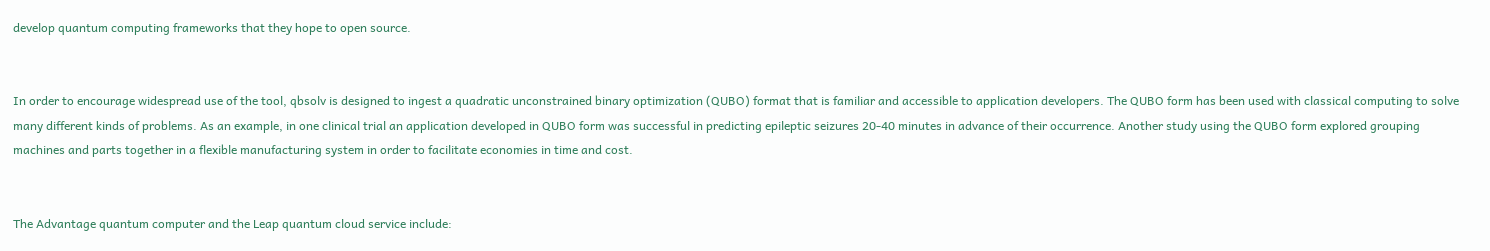develop quantum computing frameworks that they hope to open source.


In order to encourage widespread use of the tool, qbsolv is designed to ingest a quadratic unconstrained binary optimization (QUBO) format that is familiar and accessible to application developers. The QUBO form has been used with classical computing to solve many different kinds of problems. As an example, in one clinical trial an application developed in QUBO form was successful in predicting epileptic seizures 20-40 minutes in advance of their occurrence. Another study using the QUBO form explored grouping machines and parts together in a flexible manufacturing system in order to facilitate economies in time and cost.


The Advantage quantum computer and the Leap quantum cloud service include: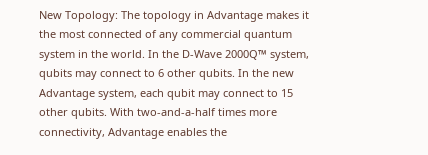New Topology: The topology in Advantage makes it the most connected of any commercial quantum system in the world. In the D-Wave 2000Q™ system, qubits may connect to 6 other qubits. In the new Advantage system, each qubit may connect to 15 other qubits. With two-and-a-half times more connectivity, Advantage enables the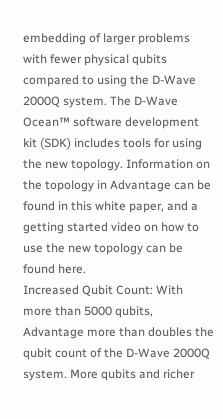embedding of larger problems with fewer physical qubits compared to using the D-Wave 2000Q system. The D-Wave Ocean™ software development kit (SDK) includes tools for using the new topology. Information on the topology in Advantage can be found in this white paper, and a getting started video on how to use the new topology can be found here.
Increased Qubit Count: With more than 5000 qubits, Advantage more than doubles the qubit count of the D-Wave 2000Q system. More qubits and richer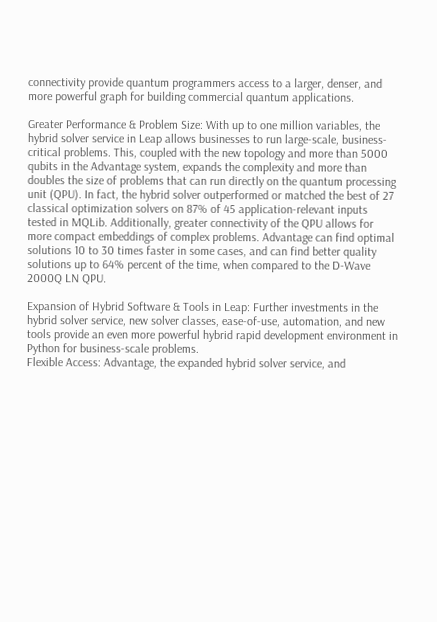connectivity provide quantum programmers access to a larger, denser, and more powerful graph for building commercial quantum applications.

Greater Performance & Problem Size: With up to one million variables, the hybrid solver service in Leap allows businesses to run large-scale, business-critical problems. This, coupled with the new topology and more than 5000 qubits in the Advantage system, expands the complexity and more than doubles the size of problems that can run directly on the quantum processing unit (QPU). In fact, the hybrid solver outperformed or matched the best of 27 classical optimization solvers on 87% of 45 application-relevant inputs tested in MQLib. Additionally, greater connectivity of the QPU allows for more compact embeddings of complex problems. Advantage can find optimal solutions 10 to 30 times faster in some cases, and can find better quality solutions up to 64% percent of the time, when compared to the D-Wave 2000Q LN QPU.

Expansion of Hybrid Software & Tools in Leap: Further investments in the hybrid solver service, new solver classes, ease-of-use, automation, and new tools provide an even more powerful hybrid rapid development environment in Python for business-scale problems.
Flexible Access: Advantage, the expanded hybrid solver service, and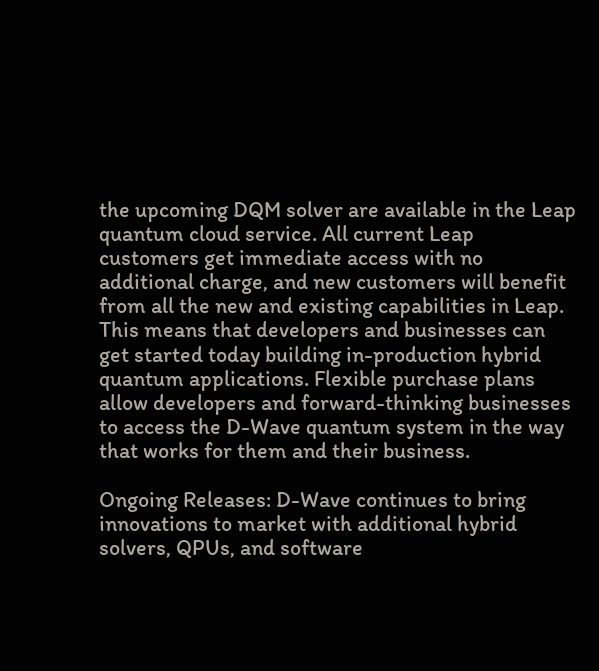the upcoming DQM solver are available in the Leap quantum cloud service. All current Leap customers get immediate access with no additional charge, and new customers will benefit from all the new and existing capabilities in Leap. This means that developers and businesses can get started today building in-production hybrid quantum applications. Flexible purchase plans allow developers and forward-thinking businesses to access the D-Wave quantum system in the way that works for them and their business.

Ongoing Releases: D-Wave continues to bring innovations to market with additional hybrid solvers, QPUs, and software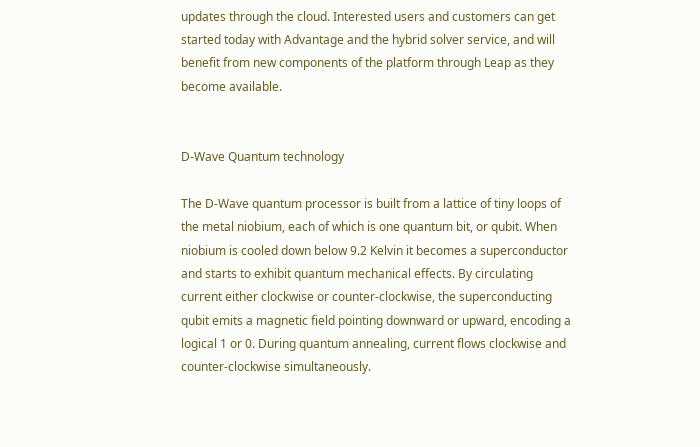updates through the cloud. Interested users and customers can get started today with Advantage and the hybrid solver service, and will benefit from new components of the platform through Leap as they become available.


D-Wave Quantum technology

The D-Wave quantum processor is built from a lattice of tiny loops of the metal niobium, each of which is one quantum bit, or qubit. When niobium is cooled down below 9.2 Kelvin it becomes a superconductor and starts to exhibit quantum mechanical effects. By circulating current either clockwise or counter-clockwise, the superconducting qubit emits a magnetic field pointing downward or upward, encoding a logical 1 or 0. During quantum annealing, current flows clockwise and counter-clockwise simultaneously.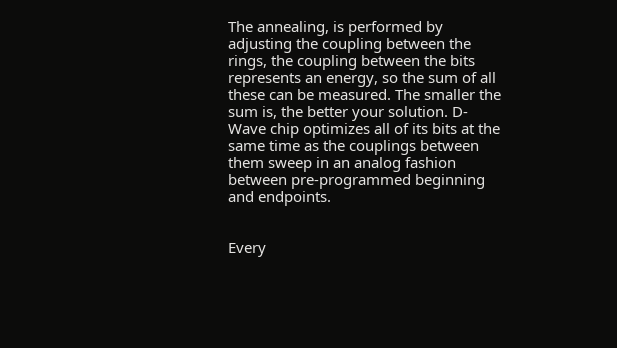The annealing, is performed by adjusting the coupling between the rings, the coupling between the bits represents an energy, so the sum of all these can be measured. The smaller the sum is, the better your solution. D-Wave chip optimizes all of its bits at the same time as the couplings between them sweep in an analog fashion between pre-programmed beginning and endpoints.


Every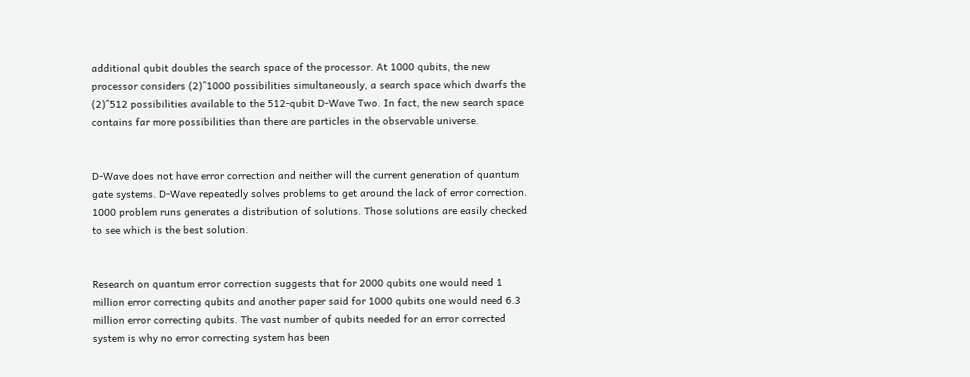additional qubit doubles the search space of the processor. At 1000 qubits, the new processor considers (2)^1000 possibilities simultaneously, a search space which dwarfs the (2)^512 possibilities available to the 512-qubit D-Wave Two. In fact, the new search space contains far more possibilities than there are particles in the observable universe.


D-Wave does not have error correction and neither will the current generation of quantum gate systems. D-Wave repeatedly solves problems to get around the lack of error correction. 1000 problem runs generates a distribution of solutions. Those solutions are easily checked to see which is the best solution.


Research on quantum error correction suggests that for 2000 qubits one would need 1 million error correcting qubits and another paper said for 1000 qubits one would need 6.3 million error correcting qubits. The vast number of qubits needed for an error corrected system is why no error correcting system has been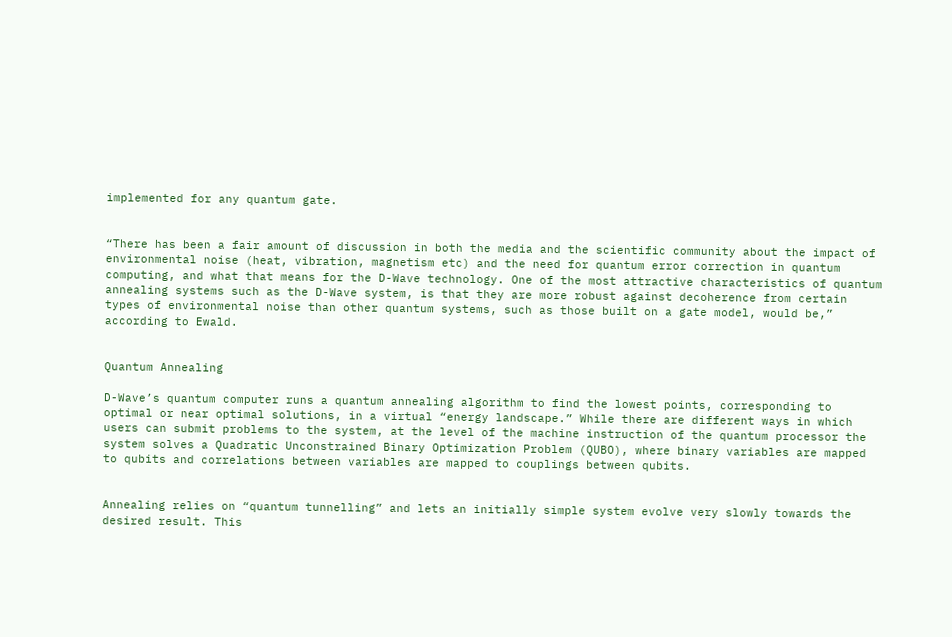implemented for any quantum gate.


“There has been a fair amount of discussion in both the media and the scientific community about the impact of environmental noise (heat, vibration, magnetism etc) and the need for quantum error correction in quantum computing, and what that means for the D-Wave technology. One of the most attractive characteristics of quantum annealing systems such as the D-Wave system, is that they are more robust against decoherence from certain types of environmental noise than other quantum systems, such as those built on a gate model, would be,” according to Ewald.


Quantum Annealing

D-Wave’s quantum computer runs a quantum annealing algorithm to find the lowest points, corresponding to optimal or near optimal solutions, in a virtual “energy landscape.” While there are different ways in which users can submit problems to the system, at the level of the machine instruction of the quantum processor the system solves a Quadratic Unconstrained Binary Optimization Problem (QUBO), where binary variables are mapped to qubits and correlations between variables are mapped to couplings between qubits.


Annealing relies on “quantum tunnelling” and lets an initially simple system evolve very slowly towards the desired result. This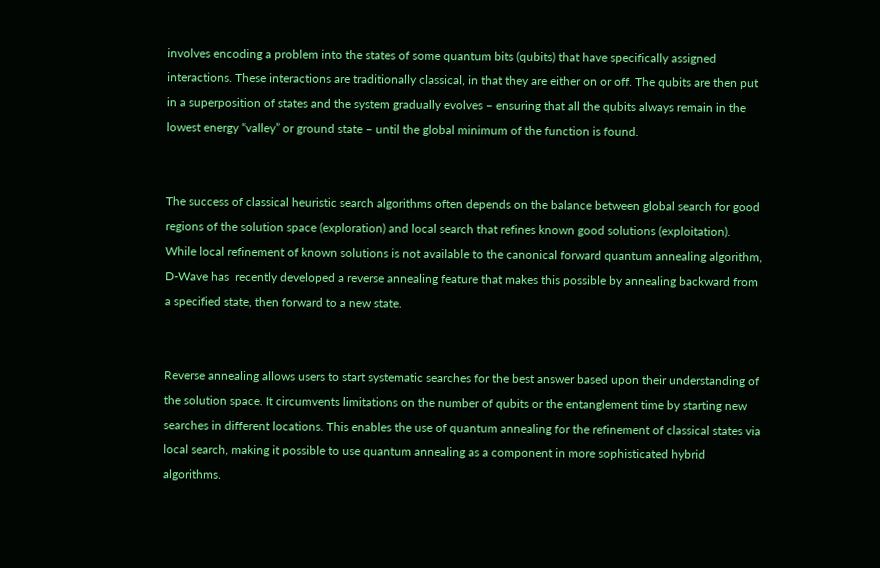involves encoding a problem into the states of some quantum bits (qubits) that have specifically assigned interactions. These interactions are traditionally classical, in that they are either on or off. The qubits are then put in a superposition of states and the system gradually evolves – ensuring that all the qubits always remain in the lowest energy “valley” or ground state – until the global minimum of the function is found.


The success of classical heuristic search algorithms often depends on the balance between global search for good regions of the solution space (exploration) and local search that refines known good solutions (exploitation). While local refinement of known solutions is not available to the canonical forward quantum annealing algorithm, D-Wave has  recently developed a reverse annealing feature that makes this possible by annealing backward from a specified state, then forward to a new state.


Reverse annealing allows users to start systematic searches for the best answer based upon their understanding of the solution space. It circumvents limitations on the number of qubits or the entanglement time by starting new searches in different locations. This enables the use of quantum annealing for the refinement of classical states via local search, making it possible to use quantum annealing as a component in more sophisticated hybrid algorithms.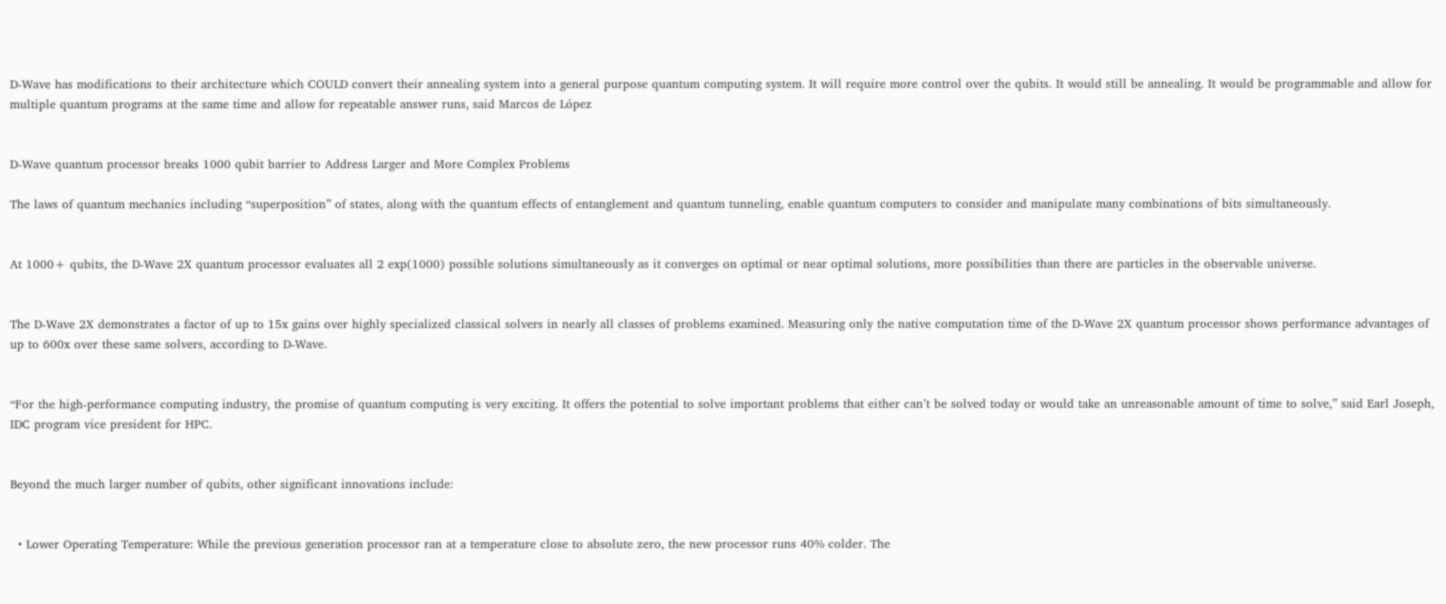D-Wave has modifications to their architecture which COULD convert their annealing system into a general purpose quantum computing system. It will require more control over the qubits. It would still be annealing. It would be programmable and allow for multiple quantum programs at the same time and allow for repeatable answer runs, said Marcos de López


D-Wave quantum processor breaks 1000 qubit barrier to Address Larger and More Complex Problems

The laws of quantum mechanics including “superposition” of states, along with the quantum effects of entanglement and quantum tunneling, enable quantum computers to consider and manipulate many combinations of bits simultaneously.


At 1000+ qubits, the D-Wave 2X quantum processor evaluates all 2 exp(1000) possible solutions simultaneously as it converges on optimal or near optimal solutions, more possibilities than there are particles in the observable universe.


The D-Wave 2X demonstrates a factor of up to 15x gains over highly specialized classical solvers in nearly all classes of problems examined. Measuring only the native computation time of the D-Wave 2X quantum processor shows performance advantages of up to 600x over these same solvers, according to D-Wave.


“For the high-performance computing industry, the promise of quantum computing is very exciting. It offers the potential to solve important problems that either can’t be solved today or would take an unreasonable amount of time to solve,” said Earl Joseph, IDC program vice president for HPC.


Beyond the much larger number of qubits, other significant innovations include:


  • Lower Operating Temperature: While the previous generation processor ran at a temperature close to absolute zero, the new processor runs 40% colder. The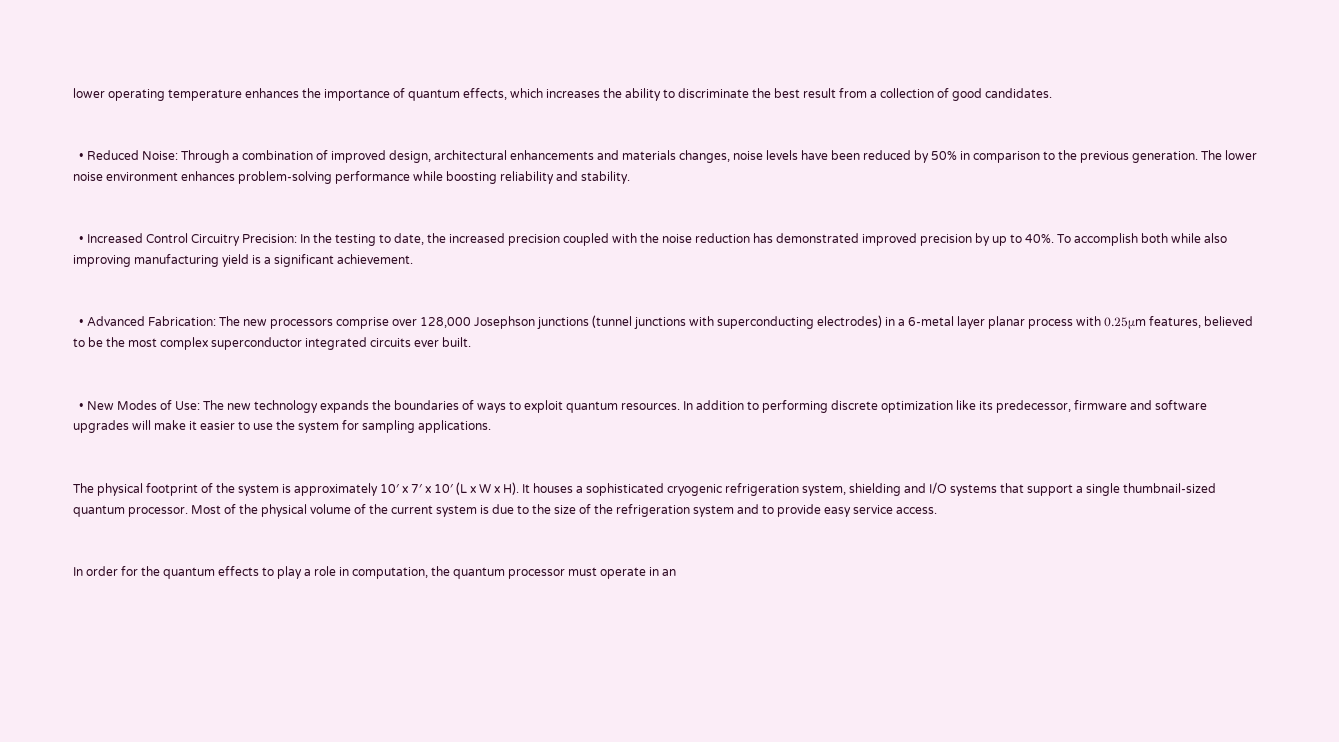lower operating temperature enhances the importance of quantum effects, which increases the ability to discriminate the best result from a collection of good candidates.


  • Reduced Noise: Through a combination of improved design, architectural enhancements and materials changes, noise levels have been reduced by 50% in comparison to the previous generation. The lower noise environment enhances problem-solving performance while boosting reliability and stability.


  • Increased Control Circuitry Precision: In the testing to date, the increased precision coupled with the noise reduction has demonstrated improved precision by up to 40%. To accomplish both while also improving manufacturing yield is a significant achievement.


  • Advanced Fabrication: The new processors comprise over 128,000 Josephson junctions (tunnel junctions with superconducting electrodes) in a 6-metal layer planar process with 0.25μm features, believed to be the most complex superconductor integrated circuits ever built.


  • New Modes of Use: The new technology expands the boundaries of ways to exploit quantum resources. In addition to performing discrete optimization like its predecessor, firmware and software upgrades will make it easier to use the system for sampling applications.


The physical footprint of the system is approximately 10′ x 7′ x 10′ (L x W x H). It houses a sophisticated cryogenic refrigeration system, shielding and I/O systems that support a single thumbnail-sized quantum processor. Most of the physical volume of the current system is due to the size of the refrigeration system and to provide easy service access.


In order for the quantum effects to play a role in computation, the quantum processor must operate in an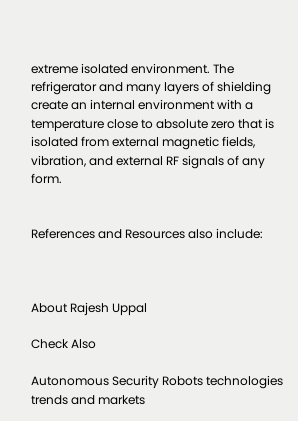extreme isolated environment. The refrigerator and many layers of shielding create an internal environment with a temperature close to absolute zero that is isolated from external magnetic fields, vibration, and external RF signals of any form.


References and Resources also include:



About Rajesh Uppal

Check Also

Autonomous Security Robots technologies trends and markets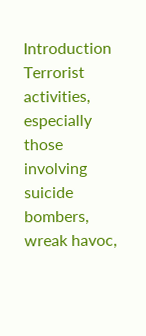Introduction Terrorist activities, especially those involving suicide bombers, wreak havoc,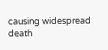causing widespread death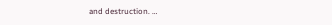and destruction. …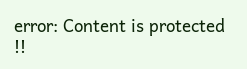error: Content is protected !!